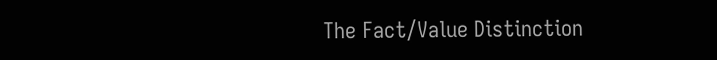The Fact/Value Distinction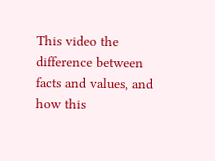This video the difference between facts and values, and how this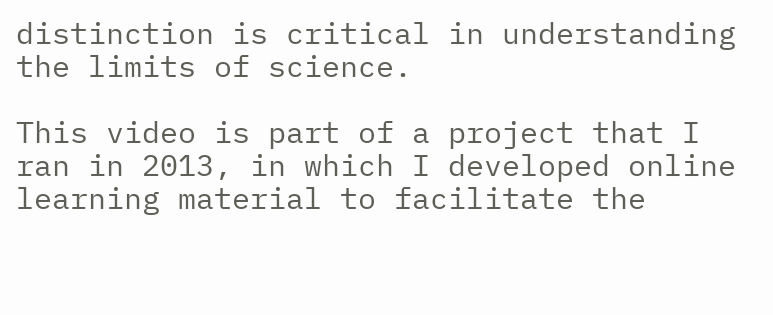distinction is critical in understanding the limits of science.

This video is part of a project that I ran in 2013, in which I developed online learning material to facilitate the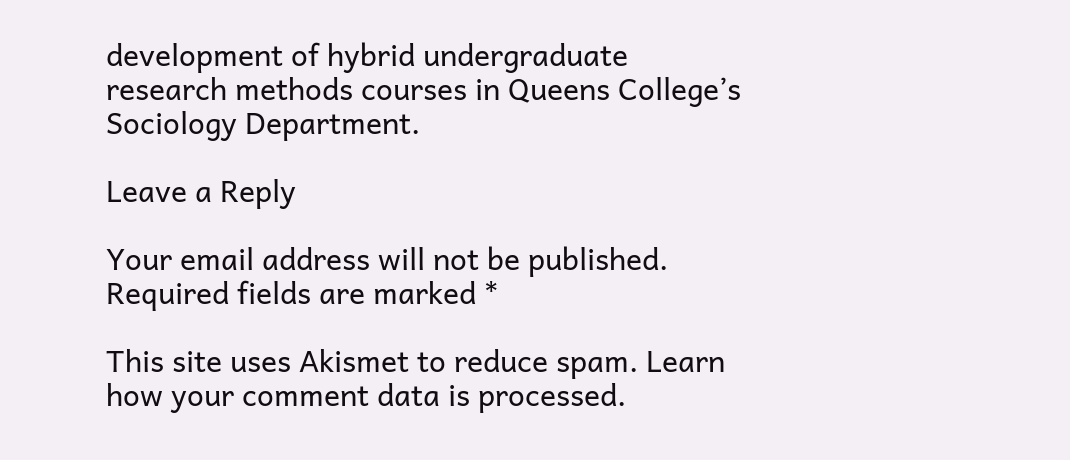development of hybrid undergraduate research methods courses in Queens College’s Sociology Department.

Leave a Reply

Your email address will not be published. Required fields are marked *

This site uses Akismet to reduce spam. Learn how your comment data is processed.